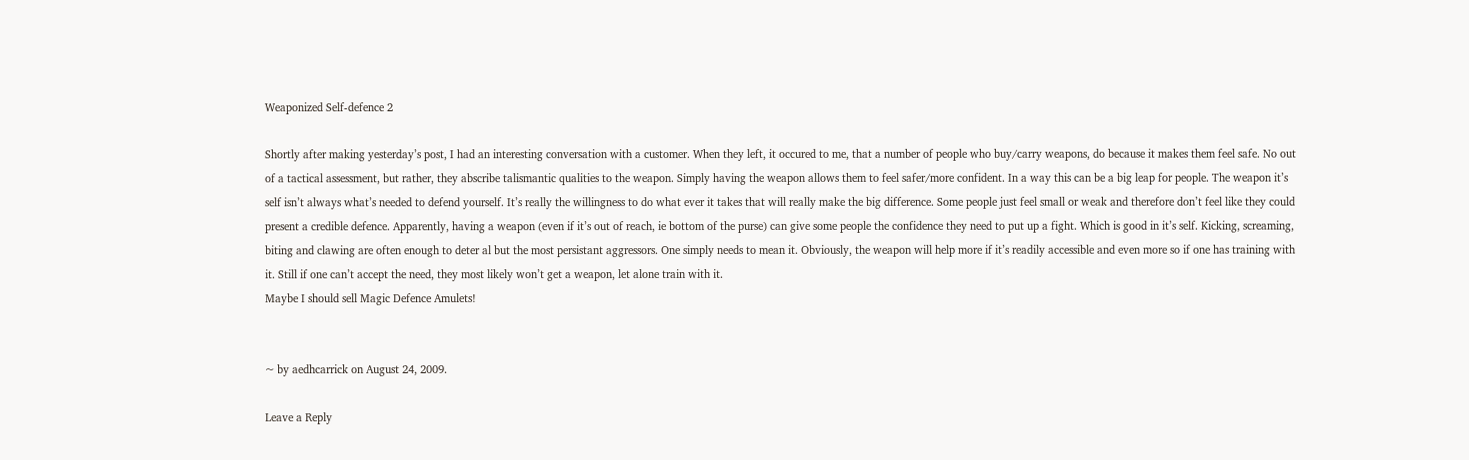Weaponized Self-defence 2

Shortly after making yesterday’s post, I had an interesting conversation with a customer. When they left, it occured to me, that a number of people who buy/carry weapons, do because it makes them feel safe. No out of a tactical assessment, but rather, they abscribe talismantic qualities to the weapon. Simply having the weapon allows them to feel safer/more confident. In a way this can be a big leap for people. The weapon it’s self isn’t always what’s needed to defend yourself. It’s really the willingness to do what ever it takes that will really make the big difference. Some people just feel small or weak and therefore don’t feel like they could present a credible defence. Apparently, having a weapon (even if it’s out of reach, ie bottom of the purse) can give some people the confidence they need to put up a fight. Which is good in it’s self. Kicking, screaming, biting and clawing are often enough to deter al but the most persistant aggressors. One simply needs to mean it. Obviously, the weapon will help more if it’s readily accessible and even more so if one has training with it. Still if one can’t accept the need, they most likely won’t get a weapon, let alone train with it.
Maybe I should sell Magic Defence Amulets!


~ by aedhcarrick on August 24, 2009.

Leave a Reply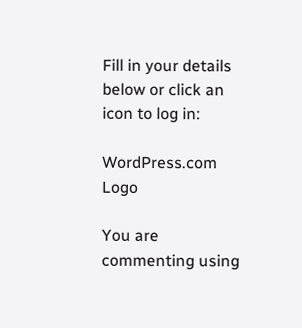Fill in your details below or click an icon to log in:

WordPress.com Logo

You are commenting using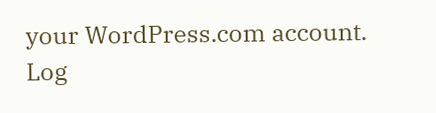your WordPress.com account. Log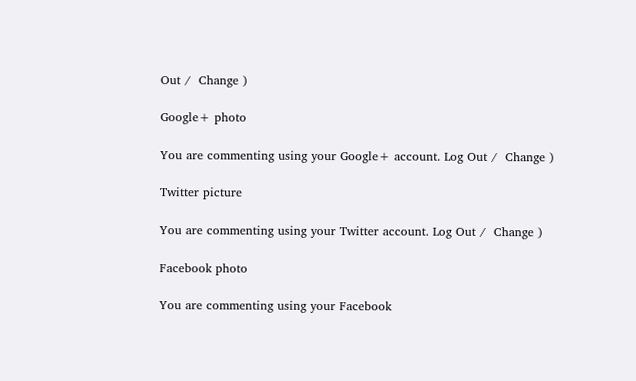Out /  Change )

Google+ photo

You are commenting using your Google+ account. Log Out /  Change )

Twitter picture

You are commenting using your Twitter account. Log Out /  Change )

Facebook photo

You are commenting using your Facebook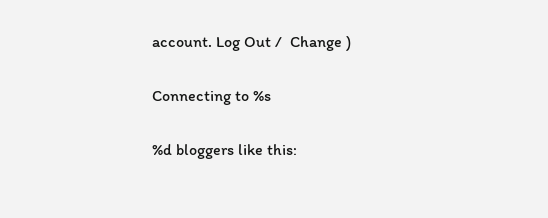account. Log Out /  Change )

Connecting to %s

%d bloggers like this: